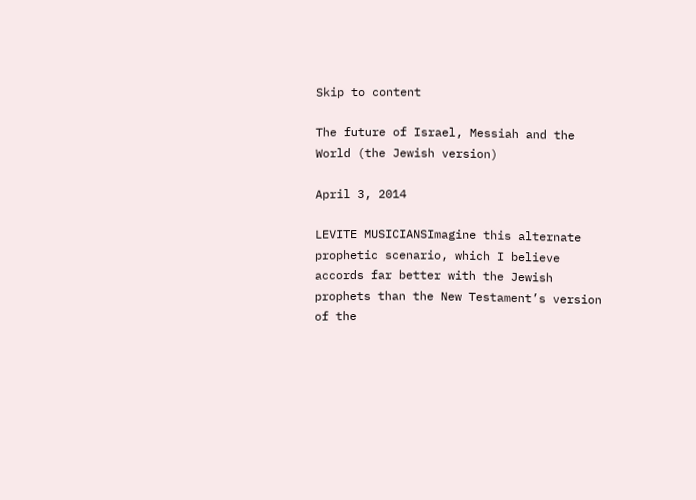Skip to content

The future of Israel, Messiah and the World (the Jewish version)

April 3, 2014

LEVITE MUSICIANSImagine this alternate prophetic scenario, which I believe accords far better with the Jewish prophets than the New Testament’s version of the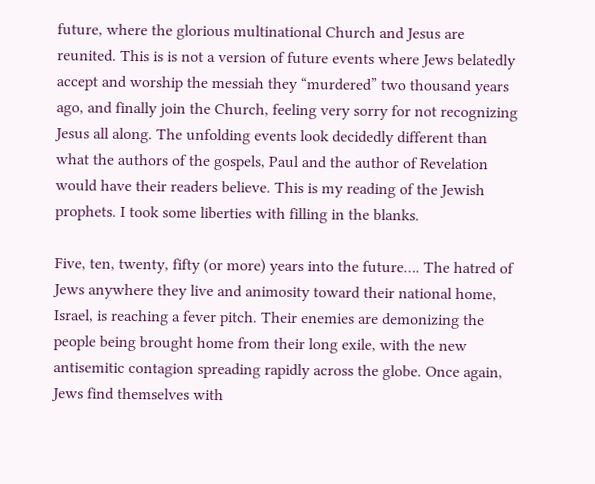future, where the glorious multinational Church and Jesus are reunited. This is is not a version of future events where Jews belatedly accept and worship the messiah they “murdered” two thousand years ago, and finally join the Church, feeling very sorry for not recognizing Jesus all along. The unfolding events look decidedly different than what the authors of the gospels, Paul and the author of Revelation would have their readers believe. This is my reading of the Jewish prophets. I took some liberties with filling in the blanks.

Five, ten, twenty, fifty (or more) years into the future…. The hatred of Jews anywhere they live and animosity toward their national home, Israel, is reaching a fever pitch. Their enemies are demonizing the people being brought home from their long exile, with the new antisemitic contagion spreading rapidly across the globe. Once again, Jews find themselves with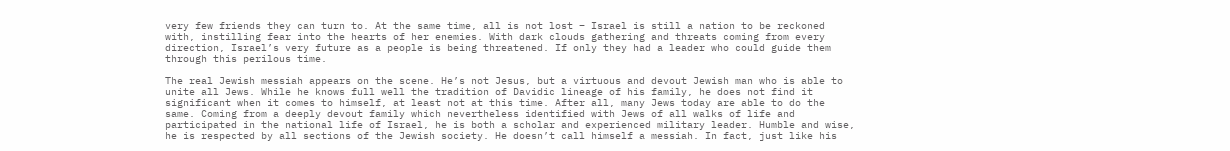very few friends they can turn to. At the same time, all is not lost – Israel is still a nation to be reckoned with, instilling fear into the hearts of her enemies. With dark clouds gathering and threats coming from every direction, Israel’s very future as a people is being threatened. If only they had a leader who could guide them through this perilous time.

The real Jewish messiah appears on the scene. He’s not Jesus, but a virtuous and devout Jewish man who is able to unite all Jews. While he knows full well the tradition of Davidic lineage of his family, he does not find it significant when it comes to himself, at least not at this time. After all, many Jews today are able to do the same. Coming from a deeply devout family which nevertheless identified with Jews of all walks of life and participated in the national life of Israel, he is both a scholar and experienced military leader. Humble and wise, he is respected by all sections of the Jewish society. He doesn’t call himself a messiah. In fact, just like his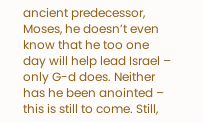ancient predecessor, Moses, he doesn’t even know that he too one day will help lead Israel – only G-d does. Neither has he been anointed – this is still to come. Still,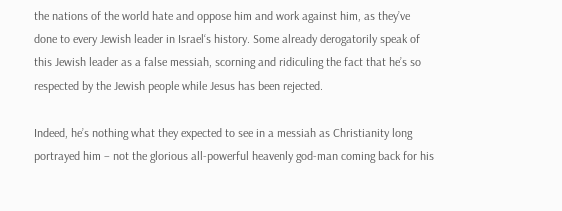the nations of the world hate and oppose him and work against him, as they’ve done to every Jewish leader in Israel‘s history. Some already derogatorily speak of this Jewish leader as a false messiah, scorning and ridiculing the fact that he’s so respected by the Jewish people while Jesus has been rejected.

Indeed, he’s nothing what they expected to see in a messiah as Christianity long portrayed him – not the glorious all-powerful heavenly god-man coming back for his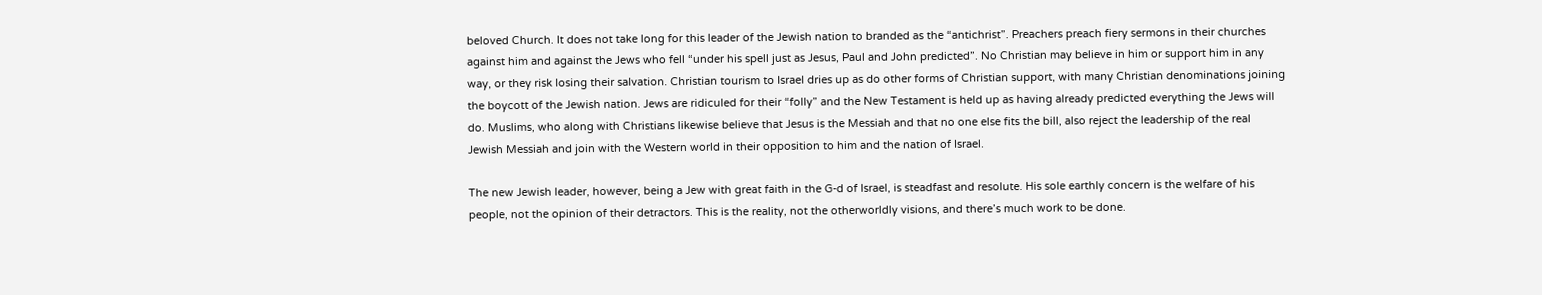beloved Church. It does not take long for this leader of the Jewish nation to branded as the “antichrist”. Preachers preach fiery sermons in their churches against him and against the Jews who fell “under his spell just as Jesus, Paul and John predicted”. No Christian may believe in him or support him in any way, or they risk losing their salvation. Christian tourism to Israel dries up as do other forms of Christian support, with many Christian denominations joining the boycott of the Jewish nation. Jews are ridiculed for their “folly” and the New Testament is held up as having already predicted everything the Jews will do. Muslims, who along with Christians likewise believe that Jesus is the Messiah and that no one else fits the bill, also reject the leadership of the real Jewish Messiah and join with the Western world in their opposition to him and the nation of Israel.

The new Jewish leader, however, being a Jew with great faith in the G-d of Israel, is steadfast and resolute. His sole earthly concern is the welfare of his people, not the opinion of their detractors. This is the reality, not the otherworldly visions, and there’s much work to be done.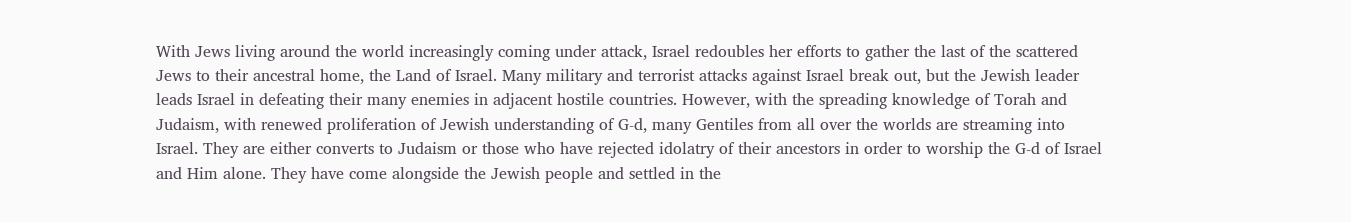With Jews living around the world increasingly coming under attack, Israel redoubles her efforts to gather the last of the scattered Jews to their ancestral home, the Land of Israel. Many military and terrorist attacks against Israel break out, but the Jewish leader leads Israel in defeating their many enemies in adjacent hostile countries. However, with the spreading knowledge of Torah and Judaism, with renewed proliferation of Jewish understanding of G-d, many Gentiles from all over the worlds are streaming into Israel. They are either converts to Judaism or those who have rejected idolatry of their ancestors in order to worship the G-d of Israel and Him alone. They have come alongside the Jewish people and settled in the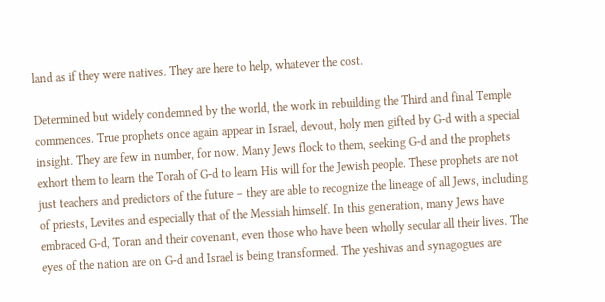land as if they were natives. They are here to help, whatever the cost.

Determined but widely condemned by the world, the work in rebuilding the Third and final Temple commences. True prophets once again appear in Israel, devout, holy men gifted by G-d with a special insight. They are few in number, for now. Many Jews flock to them, seeking G-d and the prophets exhort them to learn the Torah of G-d to learn His will for the Jewish people. These prophets are not just teachers and predictors of the future – they are able to recognize the lineage of all Jews, including of priests, Levites and especially that of the Messiah himself. In this generation, many Jews have embraced G-d, Toran and their covenant, even those who have been wholly secular all their lives. The eyes of the nation are on G-d and Israel is being transformed. The yeshivas and synagogues are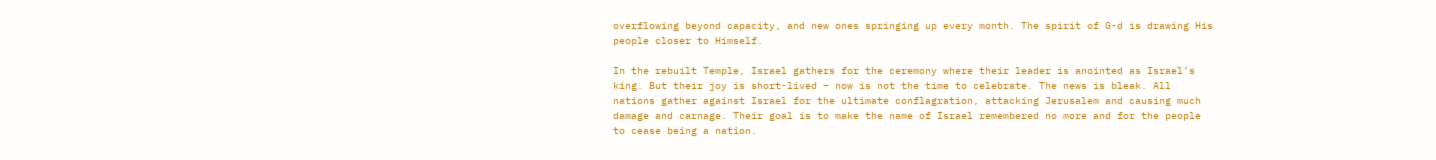overflowing beyond capacity, and new ones springing up every month. The spirit of G-d is drawing His people closer to Himself.

In the rebuilt Temple, Israel gathers for the ceremony where their leader is anointed as Israel’s king. But their joy is short-lived – now is not the time to celebrate. The news is bleak. All nations gather against Israel for the ultimate conflagration, attacking Jerusalem and causing much damage and carnage. Their goal is to make the name of Israel remembered no more and for the people to cease being a nation.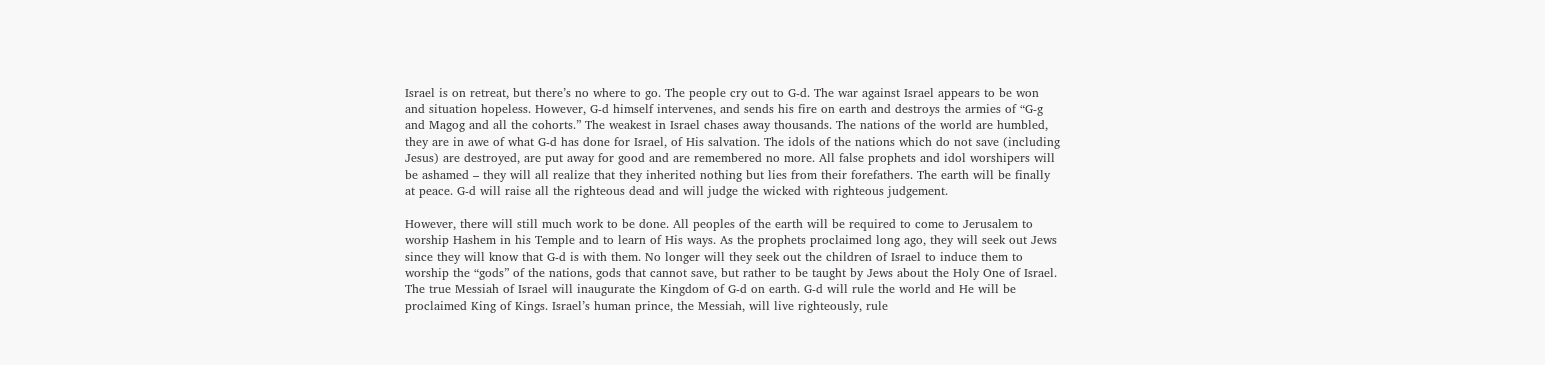Israel is on retreat, but there’s no where to go. The people cry out to G-d. The war against Israel appears to be won and situation hopeless. However, G-d himself intervenes, and sends his fire on earth and destroys the armies of “G-g and Magog and all the cohorts.” The weakest in Israel chases away thousands. The nations of the world are humbled, they are in awe of what G-d has done for Israel, of His salvation. The idols of the nations which do not save (including Jesus) are destroyed, are put away for good and are remembered no more. All false prophets and idol worshipers will be ashamed – they will all realize that they inherited nothing but lies from their forefathers. The earth will be finally at peace. G-d will raise all the righteous dead and will judge the wicked with righteous judgement.

However, there will still much work to be done. All peoples of the earth will be required to come to Jerusalem to worship Hashem in his Temple and to learn of His ways. As the prophets proclaimed long ago, they will seek out Jews since they will know that G-d is with them. No longer will they seek out the children of Israel to induce them to worship the “gods” of the nations, gods that cannot save, but rather to be taught by Jews about the Holy One of Israel. The true Messiah of Israel will inaugurate the Kingdom of G-d on earth. G-d will rule the world and He will be proclaimed King of Kings. Israel’s human prince, the Messiah, will live righteously, rule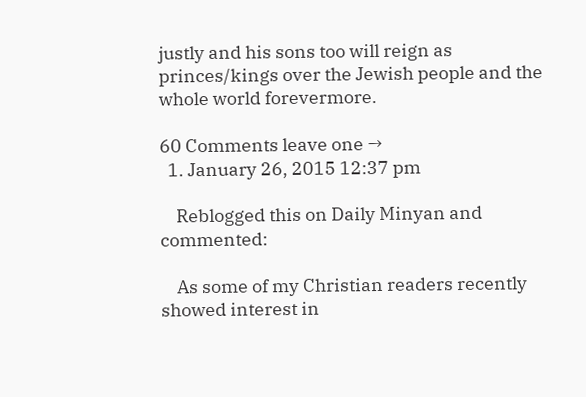justly and his sons too will reign as princes/kings over the Jewish people and the whole world forevermore.

60 Comments leave one →
  1. January 26, 2015 12:37 pm

    Reblogged this on Daily Minyan and commented:

    As some of my Christian readers recently showed interest in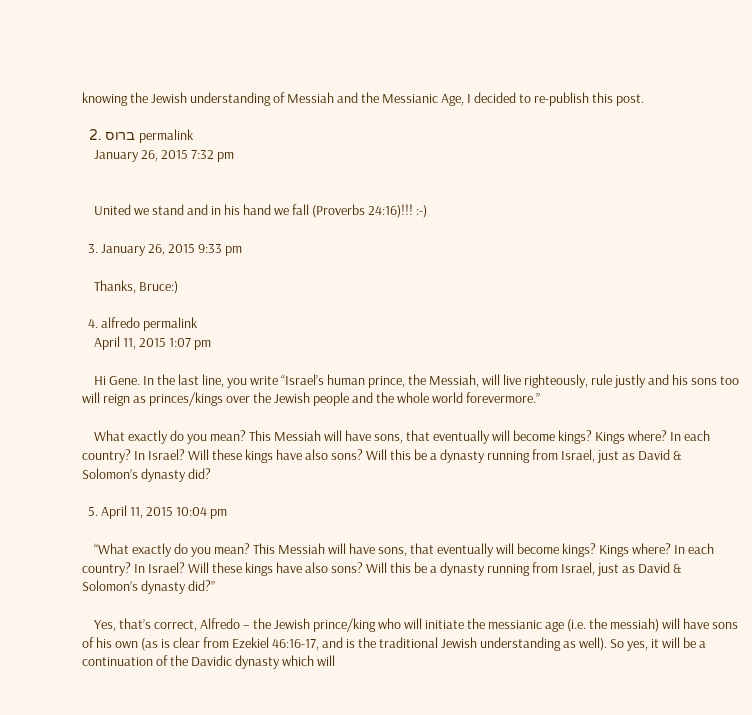knowing the Jewish understanding of Messiah and the Messianic Age, I decided to re-publish this post.

  2. ברוס permalink
    January 26, 2015 7:32 pm


    United we stand and in his hand we fall (Proverbs 24:16)!!! :-)

  3. January 26, 2015 9:33 pm

    Thanks, Bruce:)

  4. alfredo permalink
    April 11, 2015 1:07 pm

    Hi Gene. In the last line, you write “Israel’s human prince, the Messiah, will live righteously, rule justly and his sons too will reign as princes/kings over the Jewish people and the whole world forevermore.”

    What exactly do you mean? This Messiah will have sons, that eventually will become kings? Kings where? In each country? In Israel? Will these kings have also sons? Will this be a dynasty running from Israel, just as David & Solomon’s dynasty did?

  5. April 11, 2015 10:04 pm

    “What exactly do you mean? This Messiah will have sons, that eventually will become kings? Kings where? In each country? In Israel? Will these kings have also sons? Will this be a dynasty running from Israel, just as David & Solomon’s dynasty did?”

    Yes, that’s correct, Alfredo – the Jewish prince/king who will initiate the messianic age (i.e. the messiah) will have sons of his own (as is clear from Ezekiel 46:16-17, and is the traditional Jewish understanding as well). So yes, it will be a continuation of the Davidic dynasty which will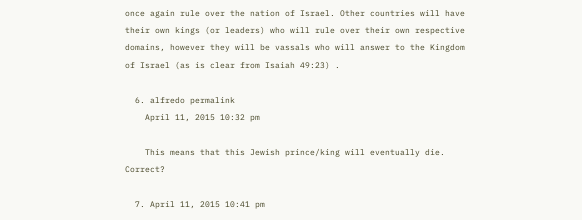once again rule over the nation of Israel. Other countries will have their own kings (or leaders) who will rule over their own respective domains, however they will be vassals who will answer to the Kingdom of Israel (as is clear from Isaiah 49:23) .

  6. alfredo permalink
    April 11, 2015 10:32 pm

    This means that this Jewish prince/king will eventually die. Correct?

  7. April 11, 2015 10:41 pm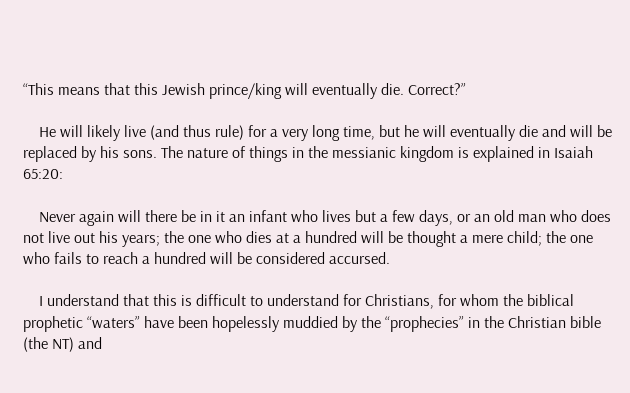“This means that this Jewish prince/king will eventually die. Correct?”

    He will likely live (and thus rule) for a very long time, but he will eventually die and will be replaced by his sons. The nature of things in the messianic kingdom is explained in Isaiah 65:20:

    Never again will there be in it an infant who lives but a few days, or an old man who does not live out his years; the one who dies at a hundred will be thought a mere child; the one who fails to reach a hundred will be considered accursed.

    I understand that this is difficult to understand for Christians, for whom the biblical prophetic “waters” have been hopelessly muddied by the “prophecies” in the Christian bible (the NT) and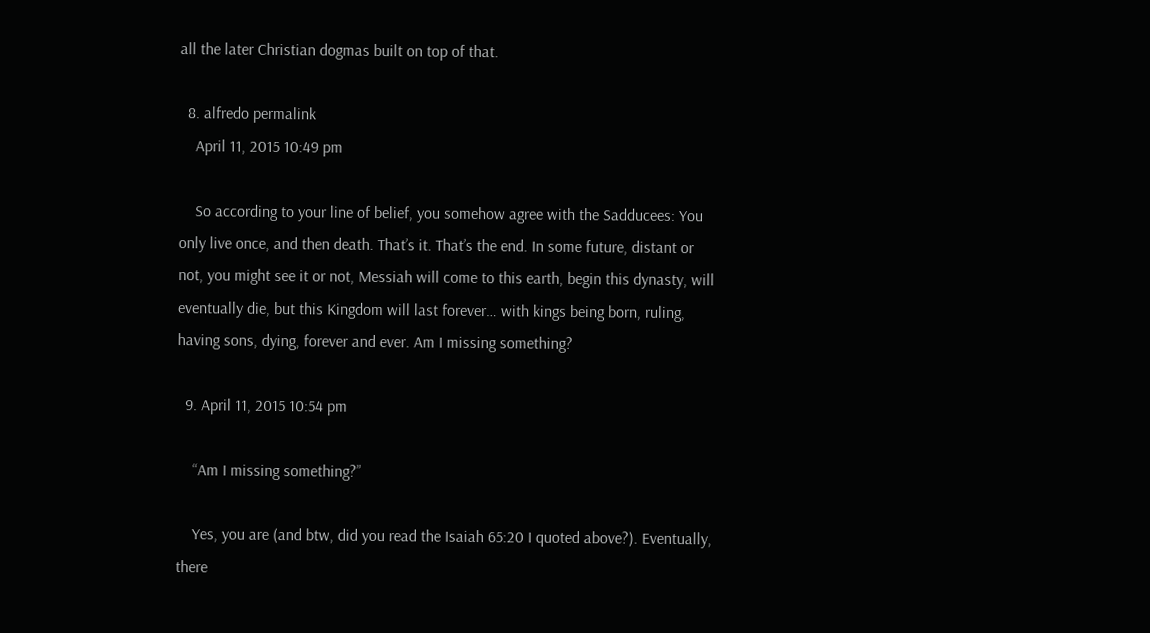all the later Christian dogmas built on top of that.

  8. alfredo permalink
    April 11, 2015 10:49 pm

    So according to your line of belief, you somehow agree with the Sadducees: You only live once, and then death. That’s it. That’s the end. In some future, distant or not, you might see it or not, Messiah will come to this earth, begin this dynasty, will eventually die, but this Kingdom will last forever… with kings being born, ruling, having sons, dying, forever and ever. Am I missing something?

  9. April 11, 2015 10:54 pm

    “Am I missing something?”

    Yes, you are (and btw, did you read the Isaiah 65:20 I quoted above?). Eventually, there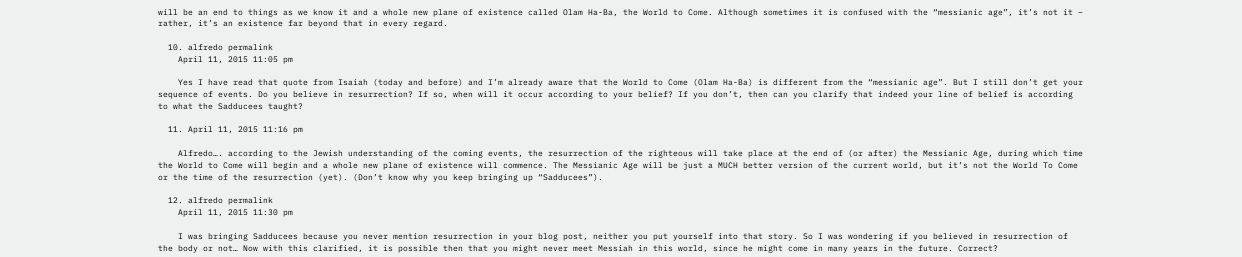will be an end to things as we know it and a whole new plane of existence called Olam Ha-Ba, the World to Come. Although sometimes it is confused with the “messianic age”, it’s not it – rather, it’s an existence far beyond that in every regard.

  10. alfredo permalink
    April 11, 2015 11:05 pm

    Yes I have read that quote from Isaiah (today and before) and I’m already aware that the World to Come (Olam Ha-Ba) is different from the “messianic age”. But I still don’t get your sequence of events. Do you believe in resurrection? If so, when will it occur according to your belief? If you don’t, then can you clarify that indeed your line of belief is according to what the Sadducees taught?

  11. April 11, 2015 11:16 pm

    Alfredo…. according to the Jewish understanding of the coming events, the resurrection of the righteous will take place at the end of (or after) the Messianic Age, during which time the World to Come will begin and a whole new plane of existence will commence. The Messianic Age will be just a MUCH better version of the current world, but it’s not the World To Come or the time of the resurrection (yet). (Don’t know why you keep bringing up “Sadducees”).

  12. alfredo permalink
    April 11, 2015 11:30 pm

    I was bringing Sadducees because you never mention resurrection in your blog post, neither you put yourself into that story. So I was wondering if you believed in resurrection of the body or not… Now with this clarified, it is possible then that you might never meet Messiah in this world, since he might come in many years in the future. Correct?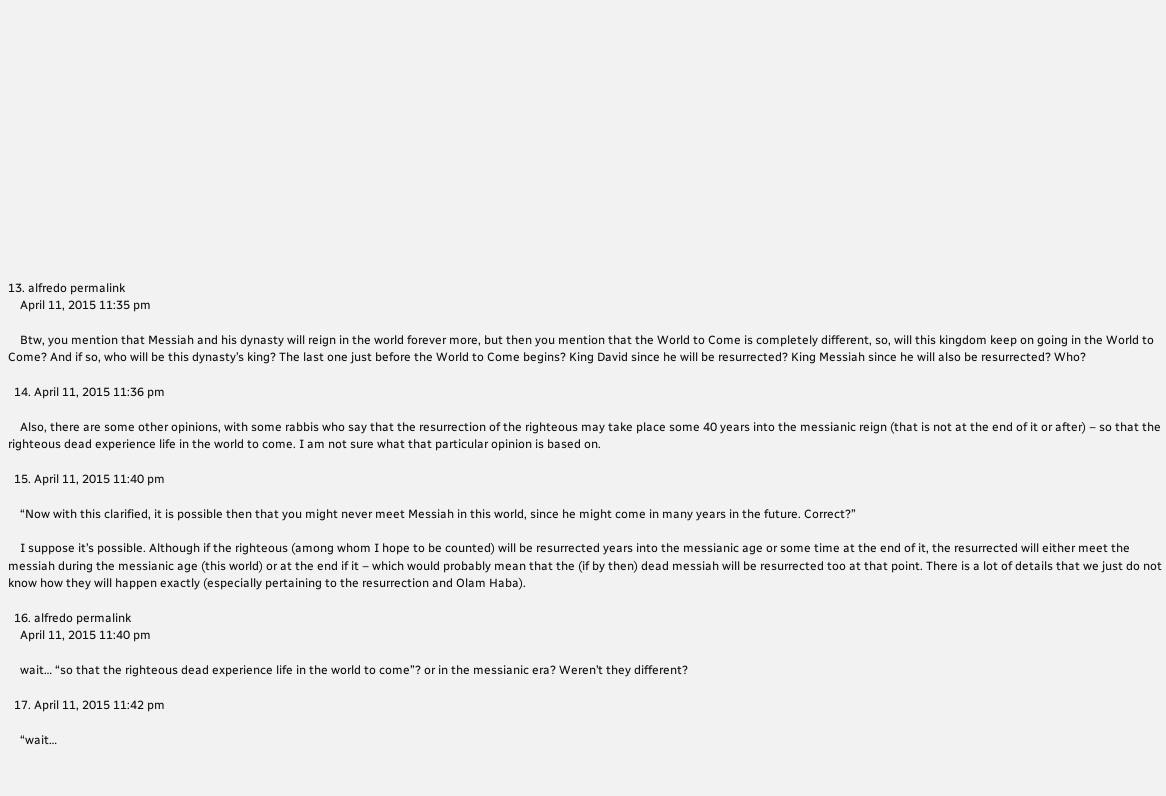13. alfredo permalink
    April 11, 2015 11:35 pm

    Btw, you mention that Messiah and his dynasty will reign in the world forever more, but then you mention that the World to Come is completely different, so, will this kingdom keep on going in the World to Come? And if so, who will be this dynasty’s king? The last one just before the World to Come begins? King David since he will be resurrected? King Messiah since he will also be resurrected? Who?

  14. April 11, 2015 11:36 pm

    Also, there are some other opinions, with some rabbis who say that the resurrection of the righteous may take place some 40 years into the messianic reign (that is not at the end of it or after) – so that the righteous dead experience life in the world to come. I am not sure what that particular opinion is based on.

  15. April 11, 2015 11:40 pm

    “Now with this clarified, it is possible then that you might never meet Messiah in this world, since he might come in many years in the future. Correct?”

    I suppose it’s possible. Although if the righteous (among whom I hope to be counted) will be resurrected years into the messianic age or some time at the end of it, the resurrected will either meet the messiah during the messianic age (this world) or at the end if it – which would probably mean that the (if by then) dead messiah will be resurrected too at that point. There is a lot of details that we just do not know how they will happen exactly (especially pertaining to the resurrection and Olam Haba).

  16. alfredo permalink
    April 11, 2015 11:40 pm

    wait… “so that the righteous dead experience life in the world to come”? or in the messianic era? Weren’t they different?

  17. April 11, 2015 11:42 pm

    “wait…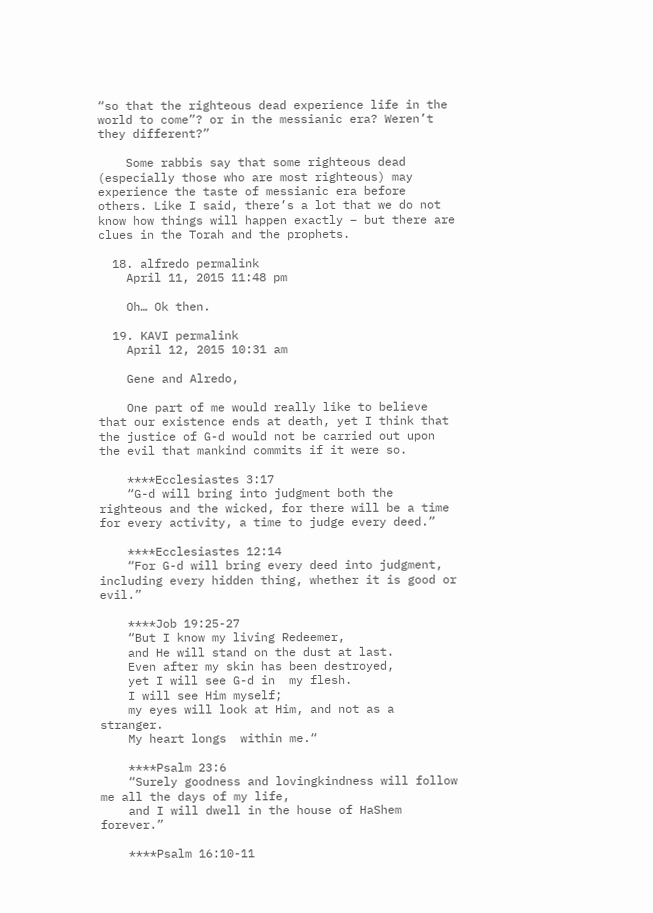“so that the righteous dead experience life in the world to come”? or in the messianic era? Weren’t they different?”

    Some rabbis say that some righteous dead (especially those who are most righteous) may experience the taste of messianic era before others. Like I said, there’s a lot that we do not know how things will happen exactly – but there are clues in the Torah and the prophets.

  18. alfredo permalink
    April 11, 2015 11:48 pm

    Oh… Ok then.

  19. KAVI permalink
    April 12, 2015 10:31 am

    Gene and Alredo,

    One part of me would really like to believe that our existence ends at death, yet I think that the justice of G-d would not be carried out upon the evil that mankind commits if it were so.

    ****Ecclesiastes 3:17
    “G-d will bring into judgment both the righteous and the wicked, for there will be a time for every activity, a time to judge every deed.”

    ****Ecclesiastes 12:14
    “For G-d will bring every deed into judgment, including every hidden thing, whether it is good or evil.”

    ****Job 19:25-27
    “But I know my living Redeemer,
    and He will stand on the dust at last.
    Even after my skin has been destroyed,
    yet I will see G-d in  my flesh.
    I will see Him myself;
    my eyes will look at Him, and not as a stranger.
    My heart longs  within me.“

    ****Psalm 23:6
    “Surely goodness and lovingkindness will follow me all the days of my life,
    and I will dwell in the house of HaShem forever.”

    ****Psalm 16:10-11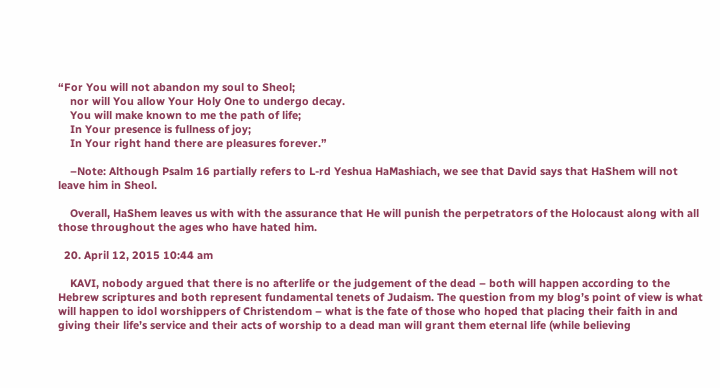“For You will not abandon my soul to Sheol;
    nor will You allow Your Holy One to undergo decay.
    You will make known to me the path of life;
    In Your presence is fullness of joy;
    In Your right hand there are pleasures forever.”

    –Note: Although Psalm 16 partially refers to L-rd Yeshua HaMashiach, we see that David says that HaShem will not leave him in Sheol.

    Overall, HaShem leaves us with with the assurance that He will punish the perpetrators of the Holocaust along with all those throughout the ages who have hated him.

  20. April 12, 2015 10:44 am

    KAVI, nobody argued that there is no afterlife or the judgement of the dead – both will happen according to the Hebrew scriptures and both represent fundamental tenets of Judaism. The question from my blog’s point of view is what will happen to idol worshippers of Christendom – what is the fate of those who hoped that placing their faith in and giving their life’s service and their acts of worship to a dead man will grant them eternal life (while believing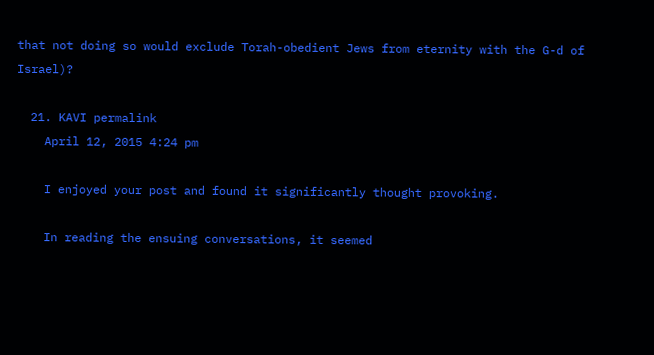that not doing so would exclude Torah-obedient Jews from eternity with the G-d of Israel)?

  21. KAVI permalink
    April 12, 2015 4:24 pm

    I enjoyed your post and found it significantly thought provoking.

    In reading the ensuing conversations, it seemed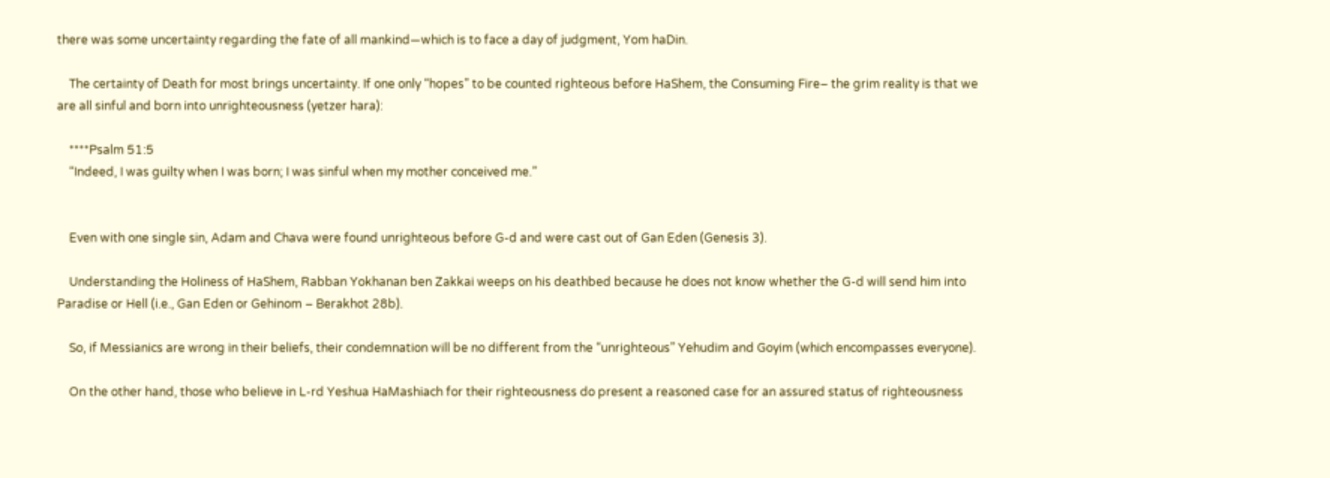there was some uncertainty regarding the fate of all mankind—which is to face a day of judgment, Yom haDin.

    The certainty of Death for most brings uncertainty. If one only “hopes” to be counted righteous before HaShem, the Consuming Fire– the grim reality is that we are all sinful and born into unrighteousness (yetzer hara):

    ****Psalm 51:5
    “Indeed, I was guilty when I was born; I was sinful when my mother conceived me.”


    Even with one single sin, Adam and Chava were found unrighteous before G-d and were cast out of Gan Eden (Genesis 3).

    Understanding the Holiness of HaShem, Rabban Yokhanan ben Zakkai weeps on his deathbed because he does not know whether the G-d will send him into Paradise or Hell (i.e., Gan Eden or Gehinom – Berakhot 28b).

    So, if Messianics are wrong in their beliefs, their condemnation will be no different from the “unrighteous” Yehudim and Goyim (which encompasses everyone).

    On the other hand, those who believe in L-rd Yeshua HaMashiach for their righteousness do present a reasoned case for an assured status of righteousness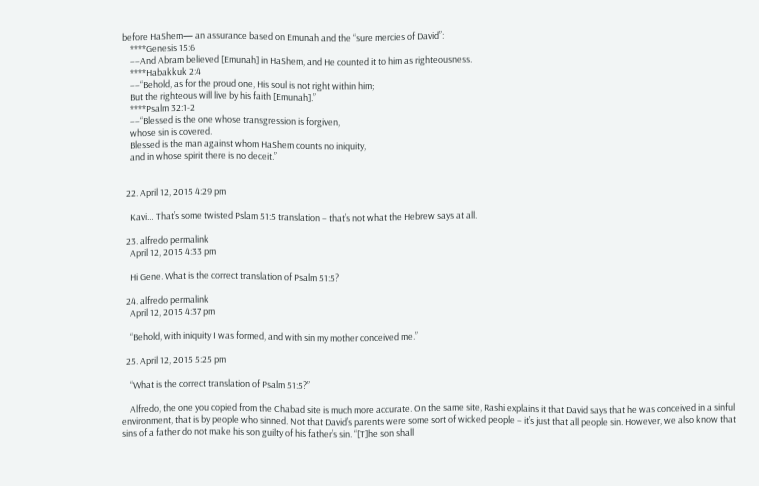before HaShem— an assurance based on Emunah and the “sure mercies of David”:
    ****Genesis 15:6
    ––And Abram believed [Emunah] in HaShem, and He counted it to him as righteousness.
    ****Habakkuk 2:4
    ––“Behold, as for the proud one, His soul is not right within him;
    But the righteous will live by his faith [Emunah].”
    ****Psalm 32:1-2
    ––“Blessed is the one whose transgression is forgiven,
    whose sin is covered.
    Blessed is the man against whom HaShem counts no iniquity,
    and in whose spirit there is no deceit.”


  22. April 12, 2015 4:29 pm

    Kavi… That’s some twisted Pslam 51:5 translation – that’s not what the Hebrew says at all.

  23. alfredo permalink
    April 12, 2015 4:33 pm

    Hi Gene. What is the correct translation of Psalm 51:5?

  24. alfredo permalink
    April 12, 2015 4:37 pm

    “Behold, with iniquity I was formed, and with sin my mother conceived me.”

  25. April 12, 2015 5:25 pm

    “What is the correct translation of Psalm 51:5?”

    Alfredo, the one you copied from the Chabad site is much more accurate. On the same site, Rashi explains it that David says that he was conceived in a sinful environment, that is by people who sinned. Not that David’s parents were some sort of wicked people – it’s just that all people sin. However, we also know that sins of a father do not make his son guilty of his father’s sin. “[T]he son shall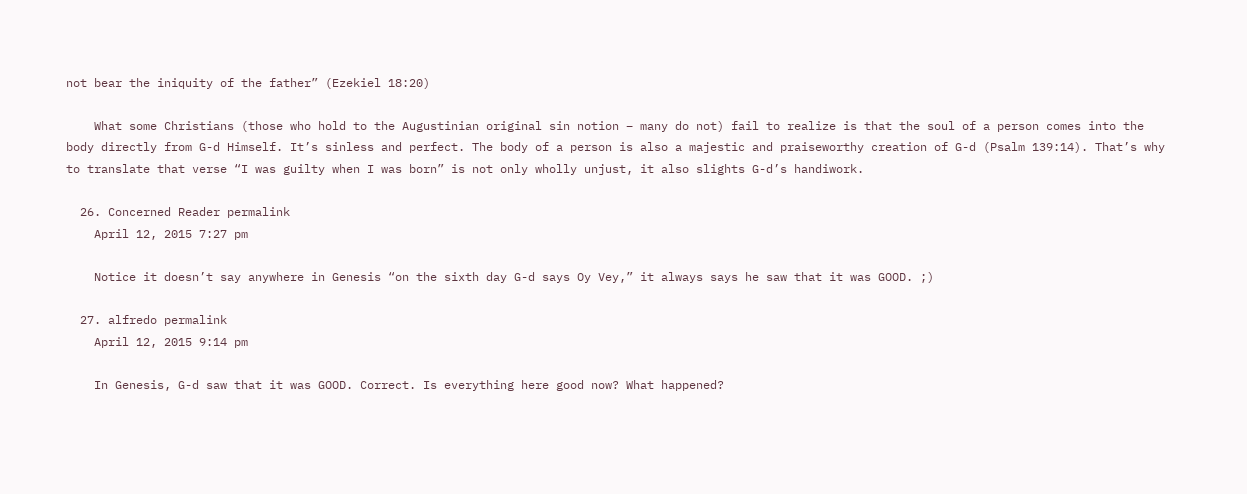not bear the iniquity of the father” (Ezekiel 18:20)

    What some Christians (those who hold to the Augustinian original sin notion – many do not) fail to realize is that the soul of a person comes into the body directly from G-d Himself. It’s sinless and perfect. The body of a person is also a majestic and praiseworthy creation of G-d (Psalm 139:14). That’s why to translate that verse “I was guilty when I was born” is not only wholly unjust, it also slights G-d’s handiwork.

  26. Concerned Reader permalink
    April 12, 2015 7:27 pm

    Notice it doesn’t say anywhere in Genesis “on the sixth day G-d says Oy Vey,” it always says he saw that it was GOOD. ;)

  27. alfredo permalink
    April 12, 2015 9:14 pm

    In Genesis, G-d saw that it was GOOD. Correct. Is everything here good now? What happened?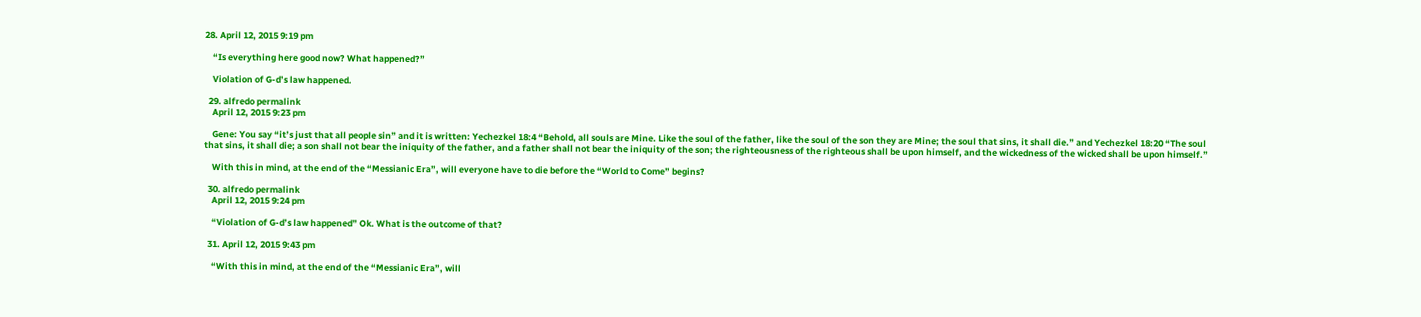28. April 12, 2015 9:19 pm

    “Is everything here good now? What happened?”

    Violation of G-d’s law happened.

  29. alfredo permalink
    April 12, 2015 9:23 pm

    Gene: You say “it’s just that all people sin” and it is written: Yechezkel 18:4 “Behold, all souls are Mine. Like the soul of the father, like the soul of the son they are Mine; the soul that sins, it shall die.” and Yechezkel 18:20 “The soul that sins, it shall die; a son shall not bear the iniquity of the father, and a father shall not bear the iniquity of the son; the righteousness of the righteous shall be upon himself, and the wickedness of the wicked shall be upon himself.”

    With this in mind, at the end of the “Messianic Era”, will everyone have to die before the “World to Come” begins?

  30. alfredo permalink
    April 12, 2015 9:24 pm

    “Violation of G-d’s law happened” Ok. What is the outcome of that?

  31. April 12, 2015 9:43 pm

    “With this in mind, at the end of the “Messianic Era”, will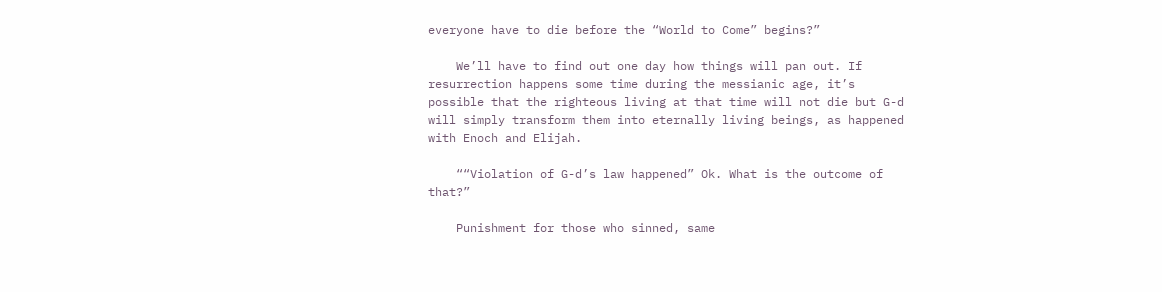everyone have to die before the “World to Come” begins?”

    We’ll have to find out one day how things will pan out. If resurrection happens some time during the messianic age, it’s possible that the righteous living at that time will not die but G-d will simply transform them into eternally living beings, as happened with Enoch and Elijah.

    ““Violation of G-d’s law happened” Ok. What is the outcome of that?”

    Punishment for those who sinned, same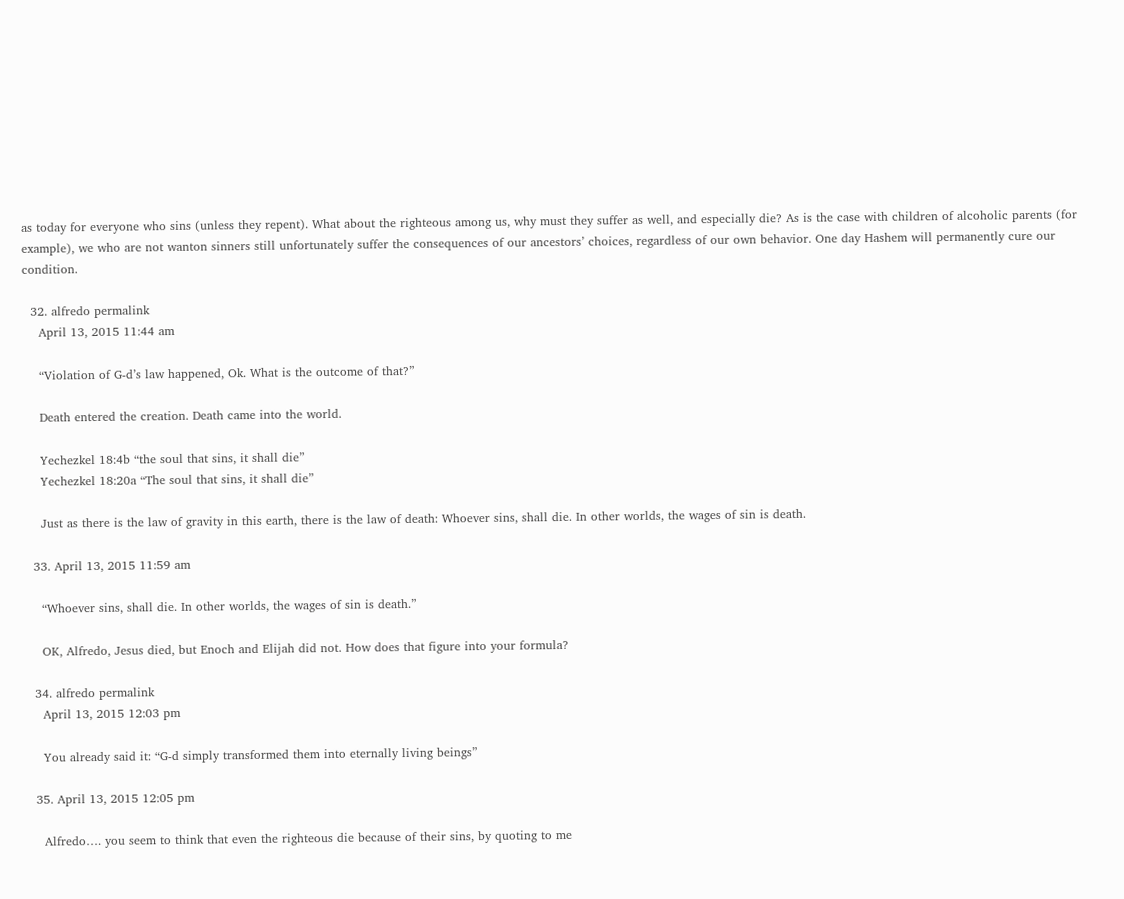as today for everyone who sins (unless they repent). What about the righteous among us, why must they suffer as well, and especially die? As is the case with children of alcoholic parents (for example), we who are not wanton sinners still unfortunately suffer the consequences of our ancestors’ choices, regardless of our own behavior. One day Hashem will permanently cure our condition.

  32. alfredo permalink
    April 13, 2015 11:44 am

    “Violation of G-d’s law happened, Ok. What is the outcome of that?”

    Death entered the creation. Death came into the world.

    Yechezkel 18:4b “the soul that sins, it shall die”
    Yechezkel 18:20a “The soul that sins, it shall die”

    Just as there is the law of gravity in this earth, there is the law of death: Whoever sins, shall die. In other worlds, the wages of sin is death.

  33. April 13, 2015 11:59 am

    “Whoever sins, shall die. In other worlds, the wages of sin is death.”

    OK, Alfredo, Jesus died, but Enoch and Elijah did not. How does that figure into your formula?

  34. alfredo permalink
    April 13, 2015 12:03 pm

    You already said it: “G-d simply transformed them into eternally living beings”

  35. April 13, 2015 12:05 pm

    Alfredo…. you seem to think that even the righteous die because of their sins, by quoting to me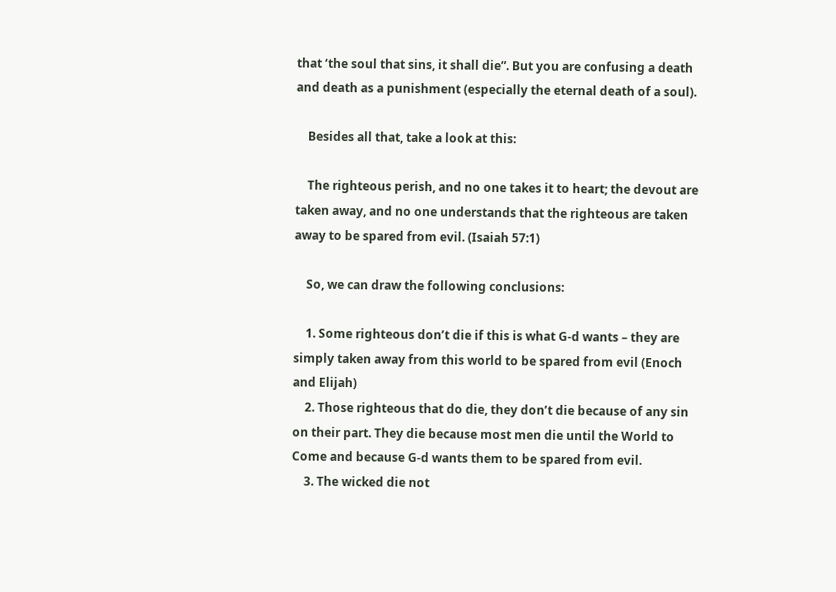that ‘the soul that sins, it shall die”. But you are confusing a death and death as a punishment (especially the eternal death of a soul).

    Besides all that, take a look at this:

    The righteous perish, and no one takes it to heart; the devout are taken away, and no one understands that the righteous are taken away to be spared from evil. (Isaiah 57:1)

    So, we can draw the following conclusions:

    1. Some righteous don’t die if this is what G-d wants – they are simply taken away from this world to be spared from evil (Enoch and Elijah)
    2. Those righteous that do die, they don’t die because of any sin on their part. They die because most men die until the World to Come and because G-d wants them to be spared from evil.
    3. The wicked die not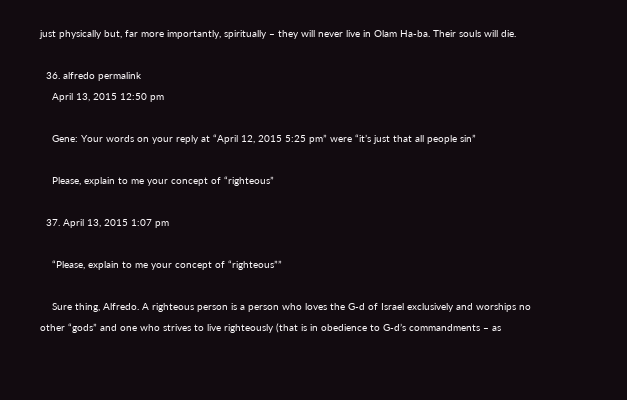just physically but, far more importantly, spiritually – they will never live in Olam Ha-ba. Their souls will die.

  36. alfredo permalink
    April 13, 2015 12:50 pm

    Gene: Your words on your reply at “April 12, 2015 5:25 pm” were “it’s just that all people sin”

    Please, explain to me your concept of “righteous”

  37. April 13, 2015 1:07 pm

    “Please, explain to me your concept of “righteous””

    Sure thing, Alfredo. A righteous person is a person who loves the G-d of Israel exclusively and worships no other “gods” and one who strives to live righteously (that is in obedience to G-d’s commandments – as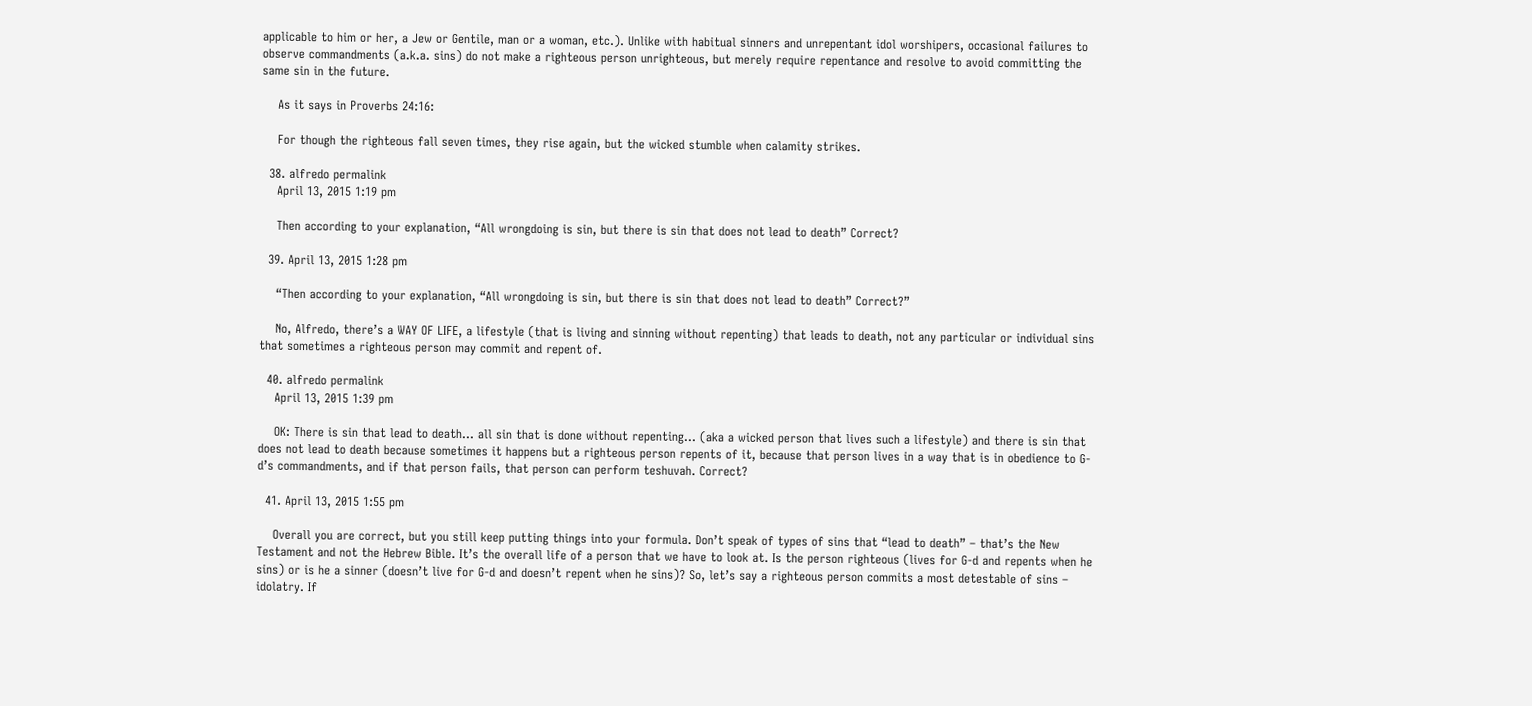applicable to him or her, a Jew or Gentile, man or a woman, etc.). Unlike with habitual sinners and unrepentant idol worshipers, occasional failures to observe commandments (a.k.a. sins) do not make a righteous person unrighteous, but merely require repentance and resolve to avoid committing the same sin in the future.

    As it says in Proverbs 24:16:

    For though the righteous fall seven times, they rise again, but the wicked stumble when calamity strikes.

  38. alfredo permalink
    April 13, 2015 1:19 pm

    Then according to your explanation, “All wrongdoing is sin, but there is sin that does not lead to death” Correct?

  39. April 13, 2015 1:28 pm

    “Then according to your explanation, “All wrongdoing is sin, but there is sin that does not lead to death” Correct?”

    No, Alfredo, there’s a WAY OF LIFE, a lifestyle (that is living and sinning without repenting) that leads to death, not any particular or individual sins that sometimes a righteous person may commit and repent of.

  40. alfredo permalink
    April 13, 2015 1:39 pm

    OK: There is sin that lead to death… all sin that is done without repenting… (aka a wicked person that lives such a lifestyle) and there is sin that does not lead to death because sometimes it happens but a righteous person repents of it, because that person lives in a way that is in obedience to G-d’s commandments, and if that person fails, that person can perform teshuvah. Correct?

  41. April 13, 2015 1:55 pm

    Overall you are correct, but you still keep putting things into your formula. Don’t speak of types of sins that “lead to death” – that’s the New Testament and not the Hebrew Bible. It’s the overall life of a person that we have to look at. Is the person righteous (lives for G-d and repents when he sins) or is he a sinner (doesn’t live for G-d and doesn’t repent when he sins)? So, let’s say a righteous person commits a most detestable of sins – idolatry. If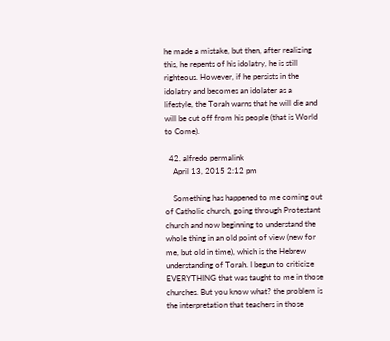he made a mistake, but then, after realizing this, he repents of his idolatry, he is still righteous. However, if he persists in the idolatry and becomes an idolater as a lifestyle, the Torah warns that he will die and will be cut off from his people (that is World to Come).

  42. alfredo permalink
    April 13, 2015 2:12 pm

    Something has happened to me coming out of Catholic church, going through Protestant church and now beginning to understand the whole thing in an old point of view (new for me, but old in time), which is the Hebrew understanding of Torah. I begun to criticize EVERYTHING that was taught to me in those churches. But you know what? the problem is the interpretation that teachers in those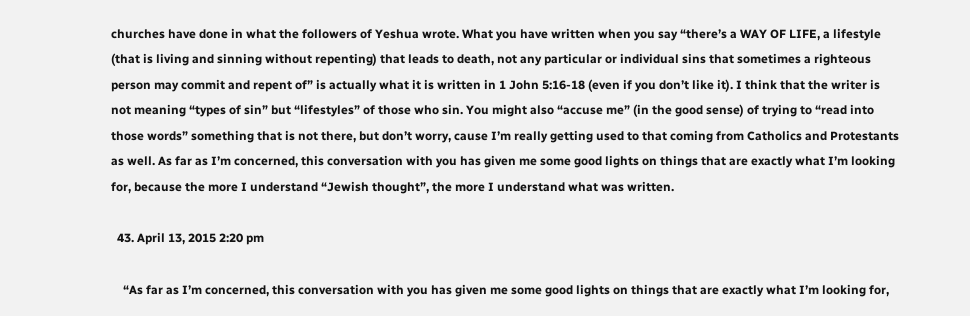churches have done in what the followers of Yeshua wrote. What you have written when you say “there’s a WAY OF LIFE, a lifestyle (that is living and sinning without repenting) that leads to death, not any particular or individual sins that sometimes a righteous person may commit and repent of” is actually what it is written in 1 John 5:16-18 (even if you don’t like it). I think that the writer is not meaning “types of sin” but “lifestyles” of those who sin. You might also “accuse me” (in the good sense) of trying to “read into those words” something that is not there, but don’t worry, cause I’m really getting used to that coming from Catholics and Protestants as well. As far as I’m concerned, this conversation with you has given me some good lights on things that are exactly what I’m looking for, because the more I understand “Jewish thought”, the more I understand what was written.

  43. April 13, 2015 2:20 pm

    “As far as I’m concerned, this conversation with you has given me some good lights on things that are exactly what I’m looking for,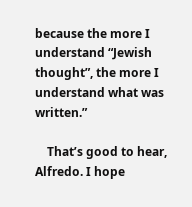because the more I understand “Jewish thought”, the more I understand what was written.”

    That’s good to hear, Alfredo. I hope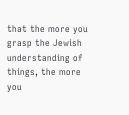that the more you grasp the Jewish understanding of things, the more you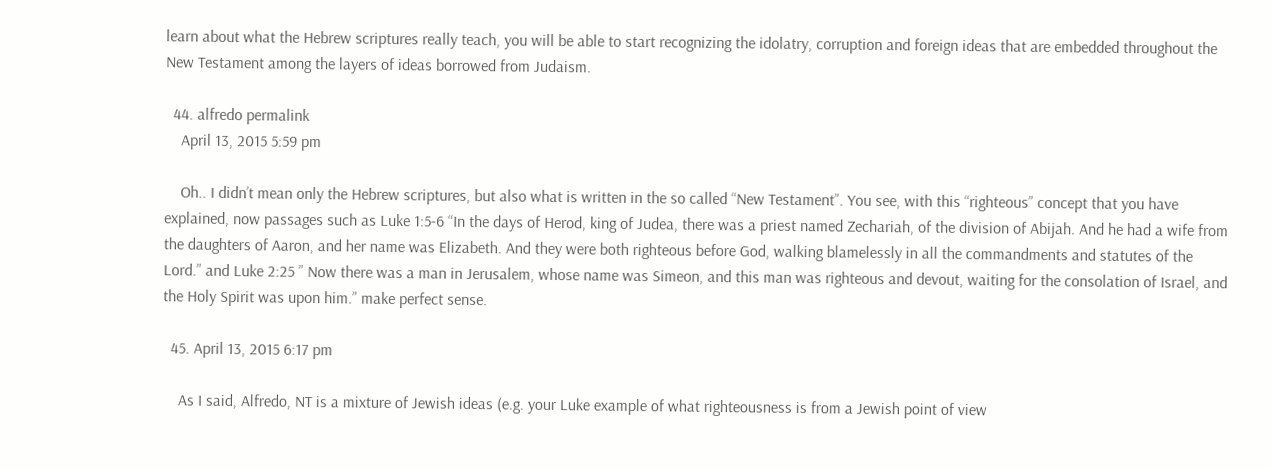learn about what the Hebrew scriptures really teach, you will be able to start recognizing the idolatry, corruption and foreign ideas that are embedded throughout the New Testament among the layers of ideas borrowed from Judaism.

  44. alfredo permalink
    April 13, 2015 5:59 pm

    Oh.. I didn’t mean only the Hebrew scriptures, but also what is written in the so called “New Testament”. You see, with this “righteous” concept that you have explained, now passages such as Luke 1:5-6 “In the days of Herod, king of Judea, there was a priest named Zechariah, of the division of Abijah. And he had a wife from the daughters of Aaron, and her name was Elizabeth. And they were both righteous before God, walking blamelessly in all the commandments and statutes of the Lord.” and Luke 2:25 ” Now there was a man in Jerusalem, whose name was Simeon, and this man was righteous and devout, waiting for the consolation of Israel, and the Holy Spirit was upon him.” make perfect sense.

  45. April 13, 2015 6:17 pm

    As I said, Alfredo, NT is a mixture of Jewish ideas (e.g. your Luke example of what righteousness is from a Jewish point of view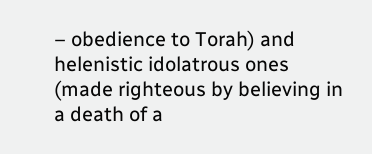– obedience to Torah) and helenistic idolatrous ones (made righteous by believing in a death of a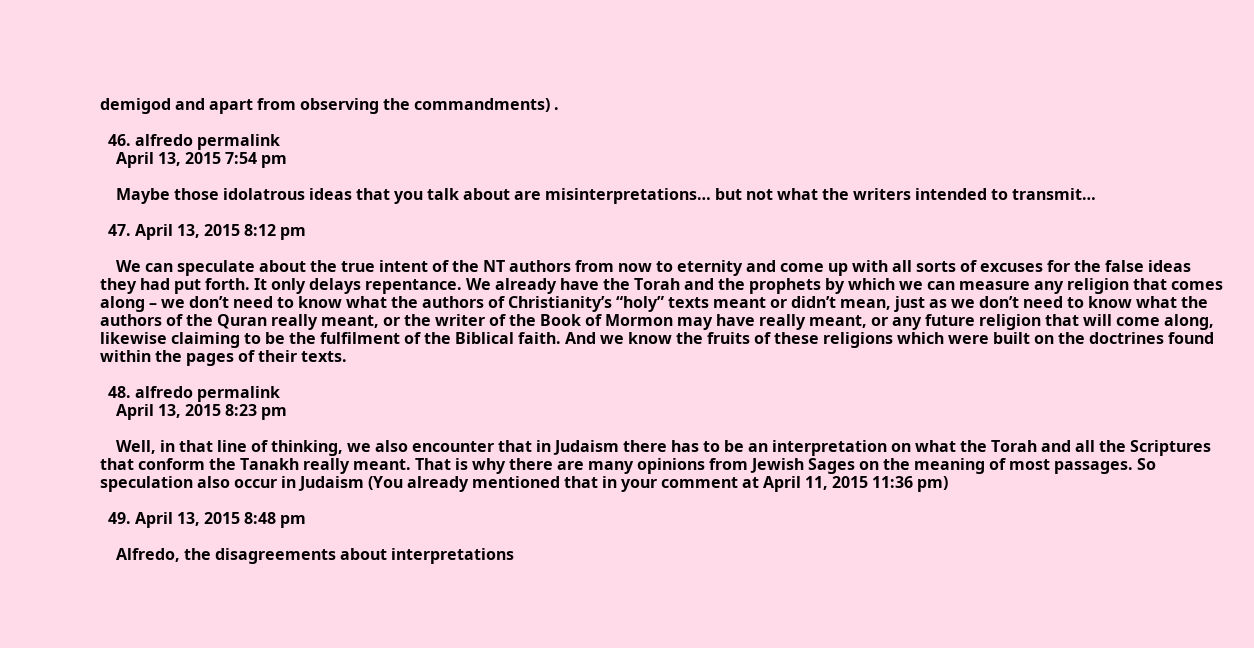demigod and apart from observing the commandments) .

  46. alfredo permalink
    April 13, 2015 7:54 pm

    Maybe those idolatrous ideas that you talk about are misinterpretations… but not what the writers intended to transmit…

  47. April 13, 2015 8:12 pm

    We can speculate about the true intent of the NT authors from now to eternity and come up with all sorts of excuses for the false ideas they had put forth. It only delays repentance. We already have the Torah and the prophets by which we can measure any religion that comes along – we don’t need to know what the authors of Christianity’s “holy” texts meant or didn’t mean, just as we don’t need to know what the authors of the Quran really meant, or the writer of the Book of Mormon may have really meant, or any future religion that will come along, likewise claiming to be the fulfilment of the Biblical faith. And we know the fruits of these religions which were built on the doctrines found within the pages of their texts.

  48. alfredo permalink
    April 13, 2015 8:23 pm

    Well, in that line of thinking, we also encounter that in Judaism there has to be an interpretation on what the Torah and all the Scriptures that conform the Tanakh really meant. That is why there are many opinions from Jewish Sages on the meaning of most passages. So speculation also occur in Judaism (You already mentioned that in your comment at April 11, 2015 11:36 pm)

  49. April 13, 2015 8:48 pm

    Alfredo, the disagreements about interpretations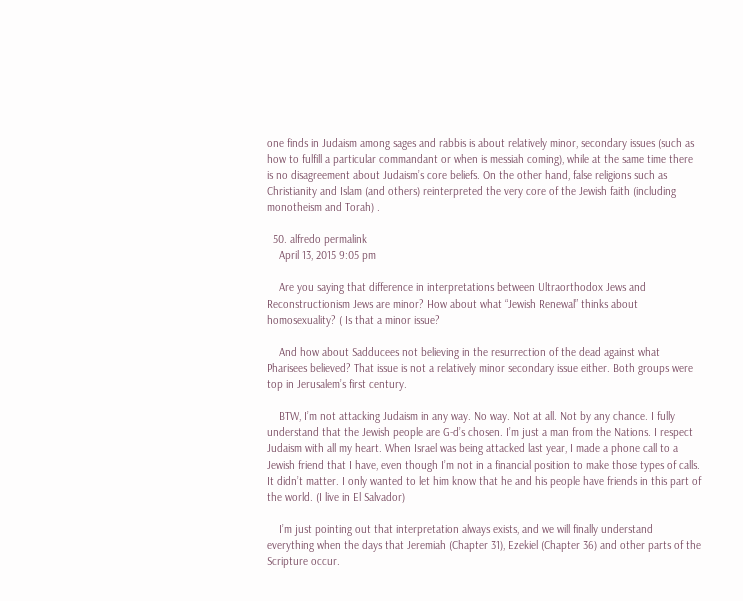one finds in Judaism among sages and rabbis is about relatively minor, secondary issues (such as how to fulfill a particular commandant or when is messiah coming), while at the same time there is no disagreement about Judaism’s core beliefs. On the other hand, false religions such as Christianity and Islam (and others) reinterpreted the very core of the Jewish faith (including monotheism and Torah) .

  50. alfredo permalink
    April 13, 2015 9:05 pm

    Are you saying that difference in interpretations between Ultraorthodox Jews and Reconstructionism Jews are minor? How about what “Jewish Renewal” thinks about homosexuality? ( Is that a minor issue?

    And how about Sadducees not believing in the resurrection of the dead against what Pharisees believed? That issue is not a relatively minor secondary issue either. Both groups were top in Jerusalem’s first century.

    BTW, I’m not attacking Judaism in any way. No way. Not at all. Not by any chance. I fully understand that the Jewish people are G-d’s chosen. I’m just a man from the Nations. I respect Judaism with all my heart. When Israel was being attacked last year, I made a phone call to a Jewish friend that I have, even though I’m not in a financial position to make those types of calls. It didn’t matter. I only wanted to let him know that he and his people have friends in this part of the world. (I live in El Salvador)

    I’m just pointing out that interpretation always exists, and we will finally understand everything when the days that Jeremiah (Chapter 31), Ezekiel (Chapter 36) and other parts of the Scripture occur.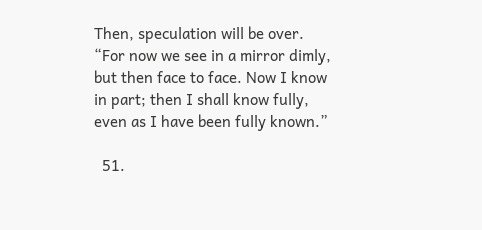Then, speculation will be over. “For now we see in a mirror dimly, but then face to face. Now I know in part; then I shall know fully, even as I have been fully known.”

  51.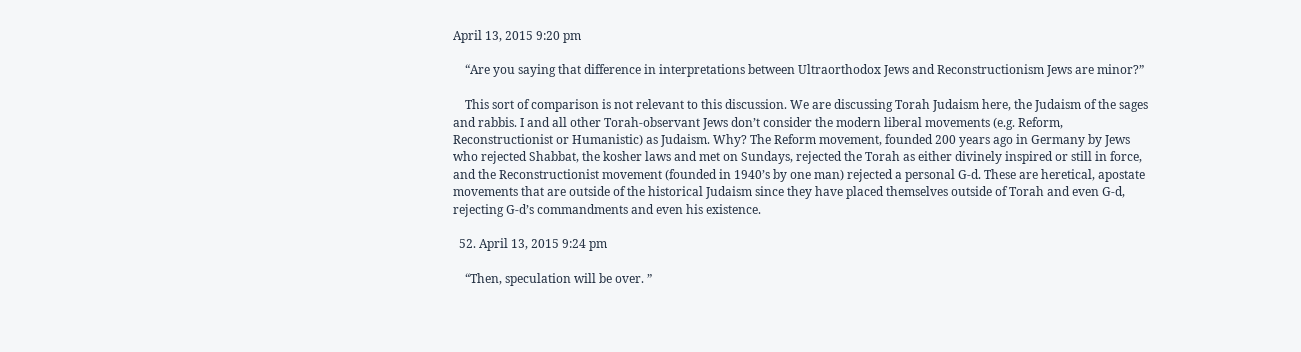April 13, 2015 9:20 pm

    “Are you saying that difference in interpretations between Ultraorthodox Jews and Reconstructionism Jews are minor?”

    This sort of comparison is not relevant to this discussion. We are discussing Torah Judaism here, the Judaism of the sages and rabbis. I and all other Torah-observant Jews don’t consider the modern liberal movements (e.g. Reform, Reconstructionist or Humanistic) as Judaism. Why? The Reform movement, founded 200 years ago in Germany by Jews who rejected Shabbat, the kosher laws and met on Sundays, rejected the Torah as either divinely inspired or still in force, and the Reconstructionist movement (founded in 1940’s by one man) rejected a personal G-d. These are heretical, apostate movements that are outside of the historical Judaism since they have placed themselves outside of Torah and even G-d, rejecting G-d’s commandments and even his existence.

  52. April 13, 2015 9:24 pm

    “Then, speculation will be over. ”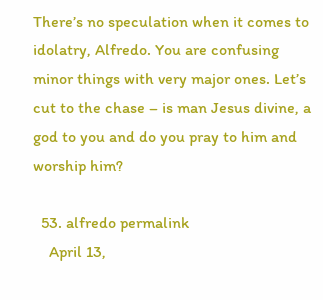There’s no speculation when it comes to idolatry, Alfredo. You are confusing minor things with very major ones. Let’s cut to the chase – is man Jesus divine, a god to you and do you pray to him and worship him?

  53. alfredo permalink
    April 13,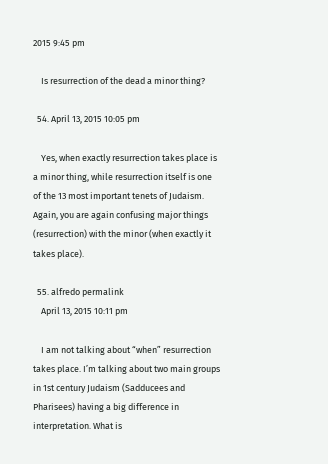2015 9:45 pm

    Is resurrection of the dead a minor thing?

  54. April 13, 2015 10:05 pm

    Yes, when exactly resurrection takes place is a minor thing, while resurrection itself is one of the 13 most important tenets of Judaism. Again, you are again confusing major things (resurrection) with the minor (when exactly it takes place).

  55. alfredo permalink
    April 13, 2015 10:11 pm

    I am not talking about “when” resurrection takes place. I’m talking about two main groups in 1st century Judaism (Sadducees and Pharisees) having a big difference in interpretation. What is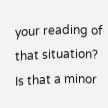your reading of that situation? Is that a minor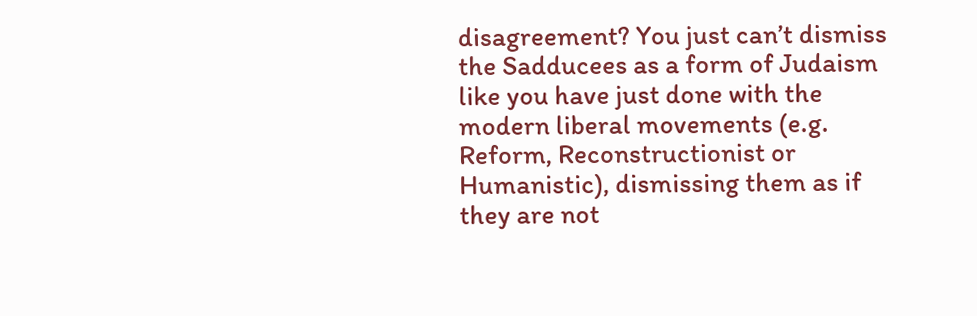disagreement? You just can’t dismiss the Sadducees as a form of Judaism like you have just done with the modern liberal movements (e.g. Reform, Reconstructionist or Humanistic), dismissing them as if they are not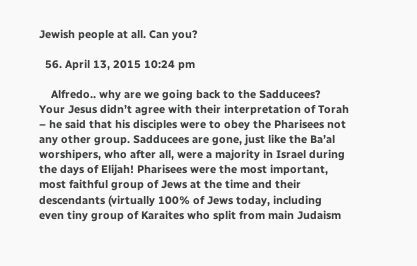Jewish people at all. Can you?

  56. April 13, 2015 10:24 pm

    Alfredo.. why are we going back to the Sadducees? Your Jesus didn’t agree with their interpretation of Torah – he said that his disciples were to obey the Pharisees not any other group. Sadducees are gone, just like the Ba’al worshipers, who after all, were a majority in Israel during the days of Elijah! Pharisees were the most important, most faithful group of Jews at the time and their descendants (virtually 100% of Jews today, including even tiny group of Karaites who split from main Judaism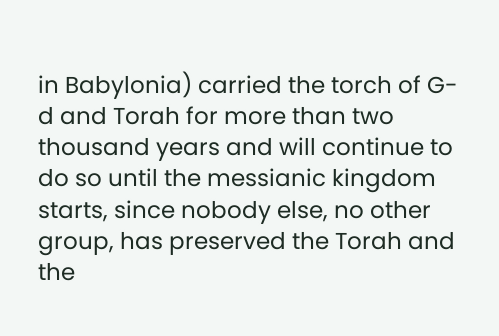in Babylonia) carried the torch of G-d and Torah for more than two thousand years and will continue to do so until the messianic kingdom starts, since nobody else, no other group, has preserved the Torah and the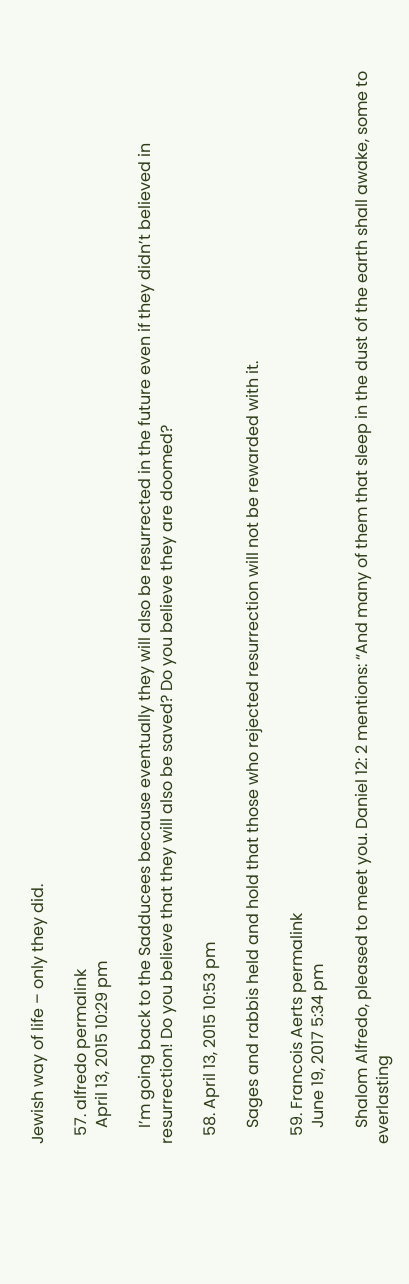Jewish way of life – only they did.

  57. alfredo permalink
    April 13, 2015 10:29 pm

    I’m going back to the Sadducees because eventually they will also be resurrected in the future even if they didn’t believed in resurrection! Do you believe that they will also be saved? Do you believe they are doomed?

  58. April 13, 2015 10:53 pm

    Sages and rabbis held and hold that those who rejected resurrection will not be rewarded with it.

  59. Francois Aerts permalink
    June 19, 2017 5:34 pm

    Shalom Alfredo, pleased to meet you. Daniel 12: 2 mentions: “And many of them that sleep in the dust of the earth shall awake, some to everlasting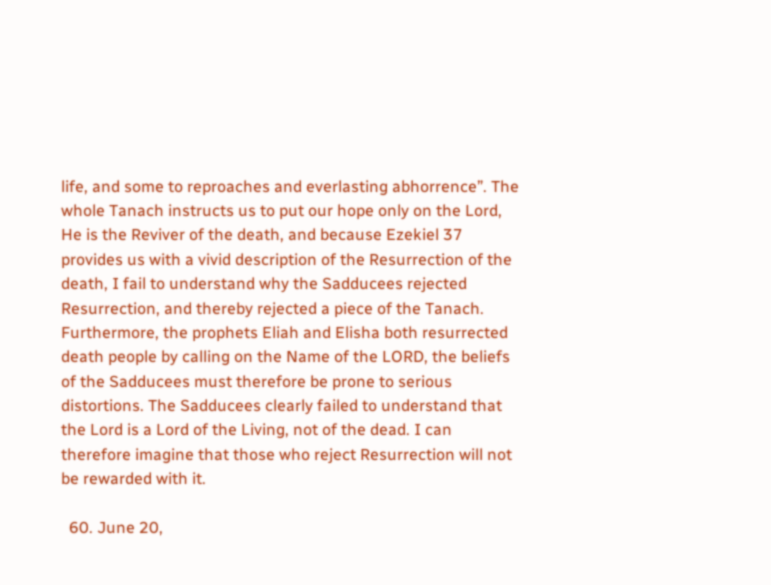life, and some to reproaches and everlasting abhorrence”. The whole Tanach instructs us to put our hope only on the Lord, He is the Reviver of the death, and because Ezekiel 37 provides us with a vivid description of the Resurrection of the death, I fail to understand why the Sadducees rejected Resurrection, and thereby rejected a piece of the Tanach. Furthermore, the prophets Eliah and Elisha both resurrected death people by calling on the Name of the LORD, the beliefs of the Sadducees must therefore be prone to serious distortions. The Sadducees clearly failed to understand that the Lord is a Lord of the Living, not of the dead. I can therefore imagine that those who reject Resurrection will not be rewarded with it.

  60. June 20,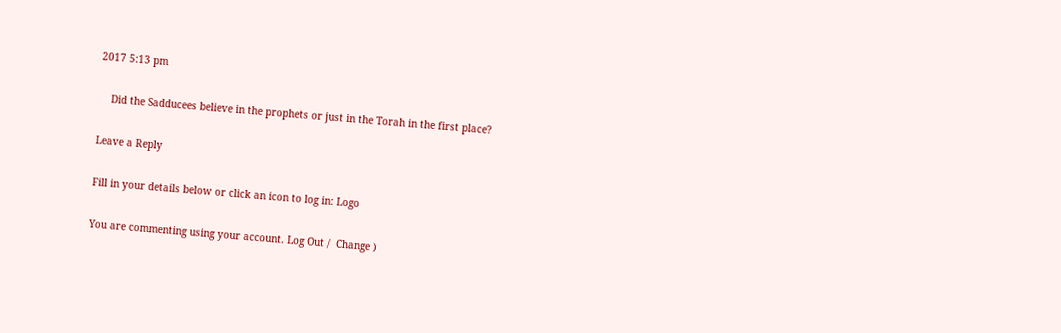2017 5:13 pm

    Did the Sadducees believe in the prophets or just in the Torah in the first place?

Leave a Reply

Fill in your details below or click an icon to log in: Logo

You are commenting using your account. Log Out /  Change )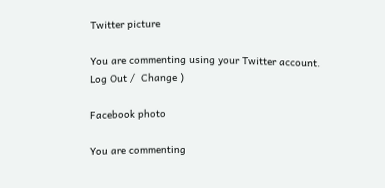Twitter picture

You are commenting using your Twitter account. Log Out /  Change )

Facebook photo

You are commenting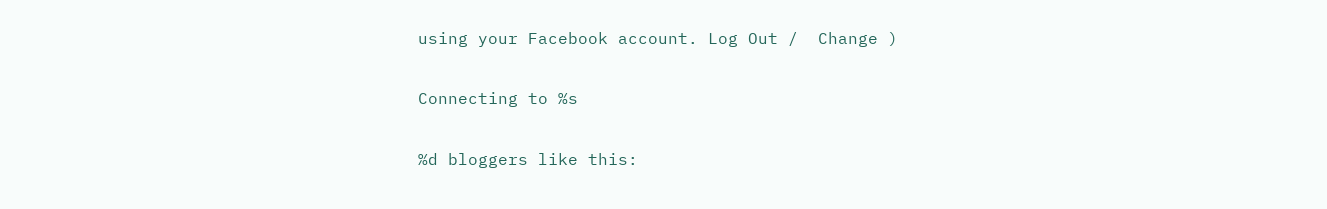using your Facebook account. Log Out /  Change )

Connecting to %s

%d bloggers like this: